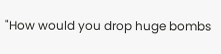"How would you drop huge bombs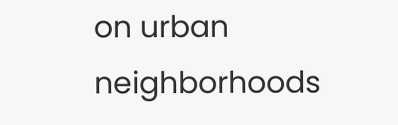on urban neighborhoods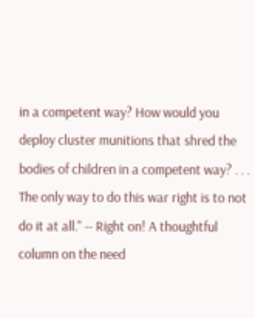in a competent way? How would you deploy cluster munitions that shred the bodies of children in a competent way? . . . The only way to do this war right is to not do it at all." -- Right on! A thoughtful column on the need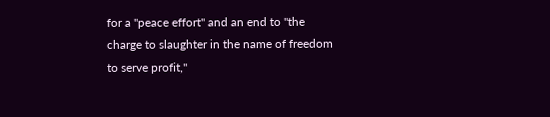for a "peace effort" and an end to "the charge to slaughter in the name of freedom to serve profit,"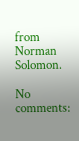from Norman Solomon.

No comments: